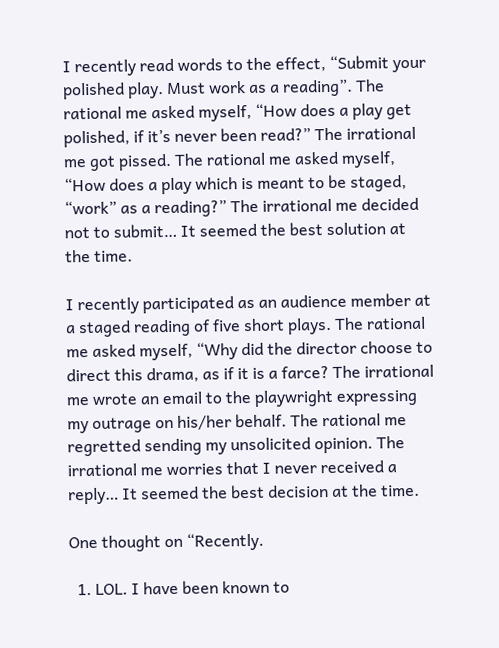I recently read words to the effect, “Submit your polished play. Must work as a reading”. The rational me asked myself, “How does a play get polished, if it’s never been read?” The irrational me got pissed. The rational me asked myself, “How does a play which is meant to be staged, “work” as a reading?” The irrational me decided not to submit… It seemed the best solution at the time.

I recently participated as an audience member at a staged reading of five short plays. The rational me asked myself, “Why did the director choose to direct this drama, as if it is a farce? The irrational me wrote an email to the playwright expressing my outrage on his/her behalf. The rational me regretted sending my unsolicited opinion. The irrational me worries that I never received a reply… It seemed the best decision at the time.

One thought on “Recently.

  1. LOL. I have been known to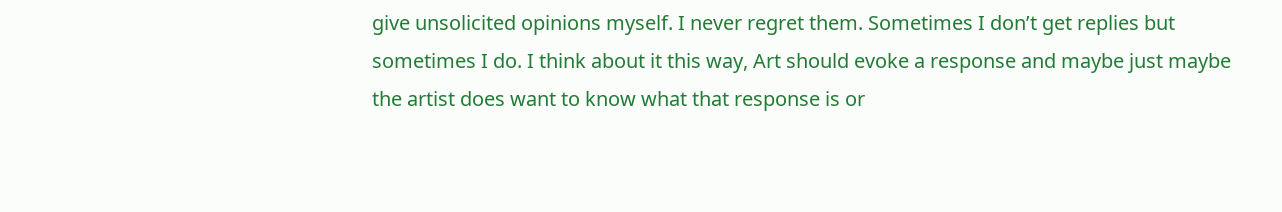give unsolicited opinions myself. I never regret them. Sometimes I don’t get replies but sometimes I do. I think about it this way, Art should evoke a response and maybe just maybe the artist does want to know what that response is or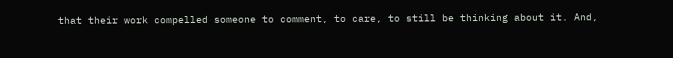that their work compelled someone to comment, to care, to still be thinking about it. And,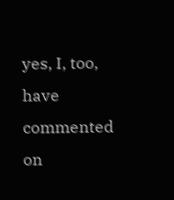yes, I, too, have commented on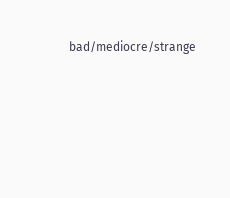bad/mediocre/strange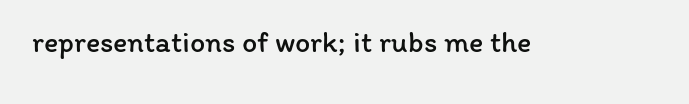representations of work; it rubs me the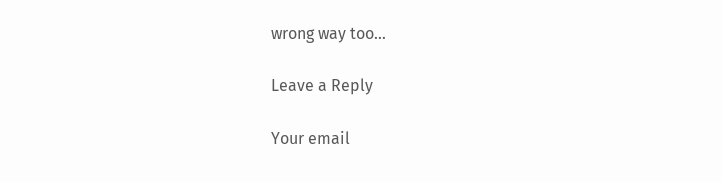wrong way too…

Leave a Reply

Your email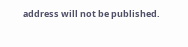address will not be published.